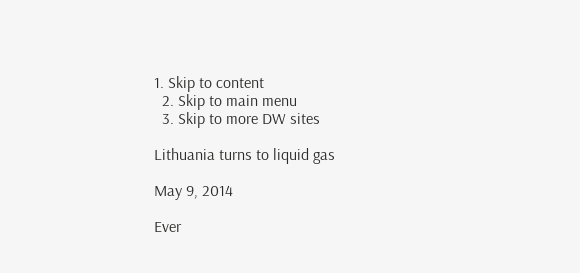1. Skip to content
  2. Skip to main menu
  3. Skip to more DW sites

Lithuania turns to liquid gas

May 9, 2014

Ever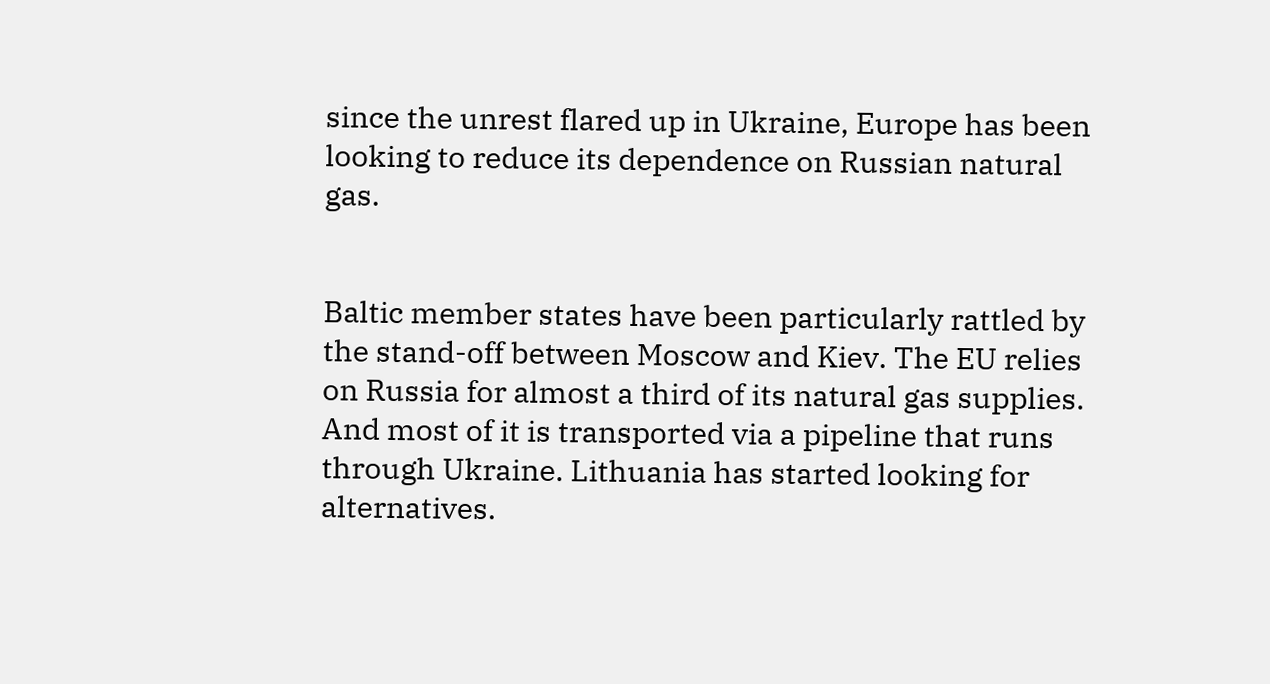since the unrest flared up in Ukraine, Europe has been looking to reduce its dependence on Russian natural gas.


Baltic member states have been particularly rattled by the stand-off between Moscow and Kiev. The EU relies on Russia for almost a third of its natural gas supplies. And most of it is transported via a pipeline that runs through Ukraine. Lithuania has started looking for alternatives.